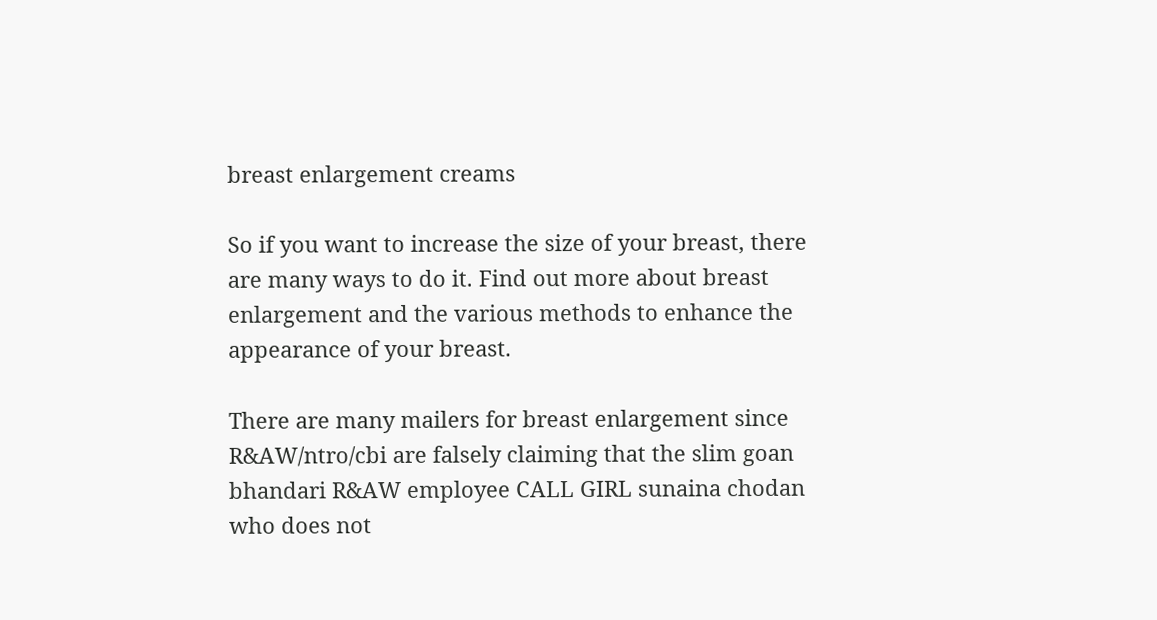breast enlargement creams

So if you want to increase the size of your breast, there are many ways to do it. Find out more about breast enlargement and the various methods to enhance the appearance of your breast.

There are many mailers for breast enlargement since R&AW/ntro/cbi are falsely claiming that the slim goan bhandari R&AW employee CALL GIRL sunaina chodan who does not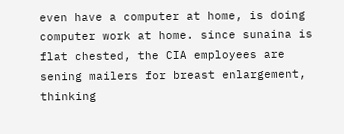even have a computer at home, is doing computer work at home. since sunaina is flat chested, the CIA employees are sening mailers for breast enlargement, thinking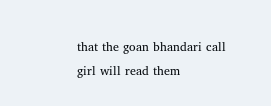that the goan bhandari call girl will read them